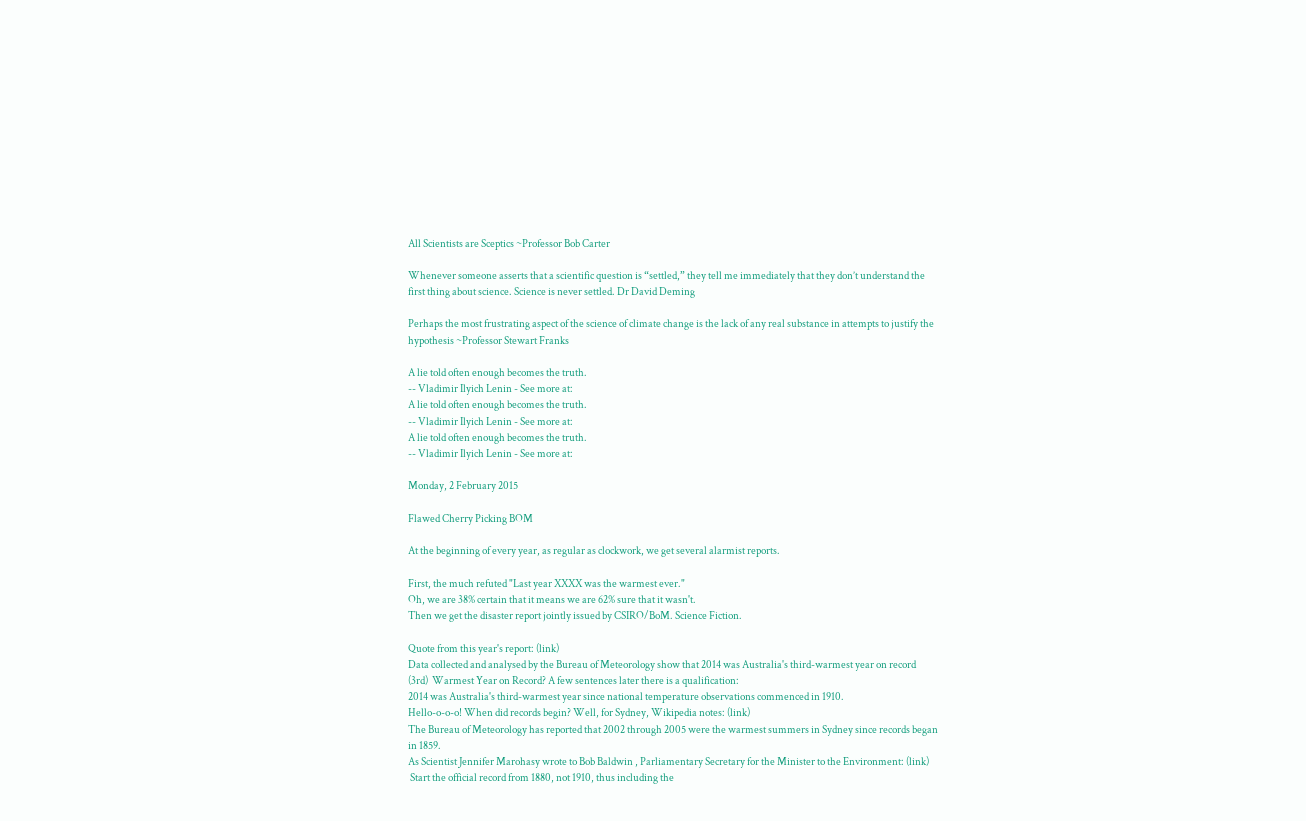All Scientists are Sceptics ~Professor Bob Carter

Whenever someone asserts that a scientific question is “settled,” they tell me immediately that they don’t understand the first thing about science. Science is never settled. Dr David Deming

Perhaps the most frustrating aspect of the science of climate change is the lack of any real substance in attempts to justify the hypothesis ~Professor Stewart Franks

A lie told often enough becomes the truth.
-- Vladimir Ilyich Lenin - See more at:
A lie told often enough becomes the truth.
-- Vladimir Ilyich Lenin - See more at:
A lie told often enough becomes the truth.
-- Vladimir Ilyich Lenin - See more at:

Monday, 2 February 2015

Flawed Cherry Picking BOM

At the beginning of every year, as regular as clockwork, we get several alarmist reports.

First, the much refuted "Last year XXXX was the warmest ever."
Oh, we are 38% certain that it means we are 62% sure that it wasn't.
Then we get the disaster report jointly issued by CSIRO/BoM. Science Fiction.

Quote from this year's report: (link)
Data collected and analysed by the Bureau of Meteorology show that 2014 was Australia's third-warmest year on record
(3rd)  Warmest Year on Record? A few sentences later there is a qualification:
2014 was Australia's third-warmest year since national temperature observations commenced in 1910.
Hello-o-o-o! When did records begin? Well, for Sydney, Wikipedia notes: (link)
The Bureau of Meteorology has reported that 2002 through 2005 were the warmest summers in Sydney since records began in 1859.
As Scientist Jennifer Marohasy wrote to Bob Baldwin , Parliamentary Secretary for the Minister to the Environment: (link)
 Start the official record from 1880, not 1910, thus including the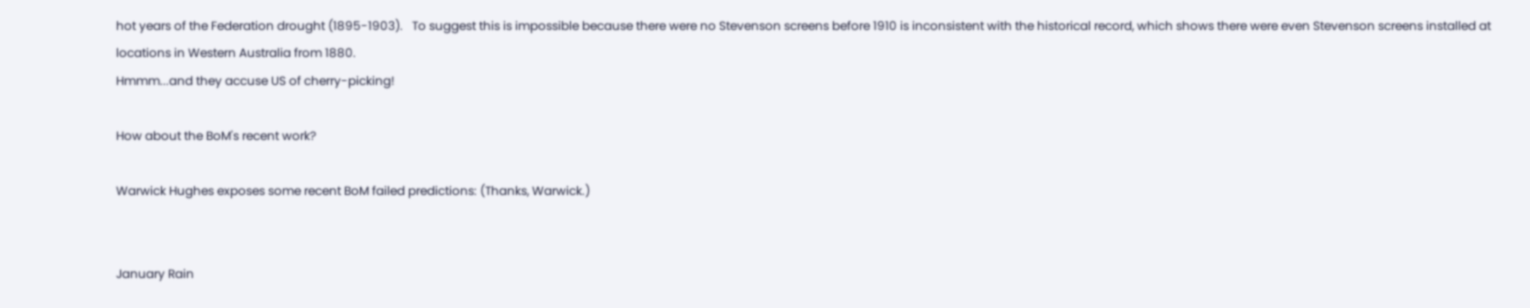hot years of the Federation drought (1895-1903).   To suggest this is impossible because there were no Stevenson screens before 1910 is inconsistent with the historical record, which shows there were even Stevenson screens installed at locations in Western Australia from 1880.
Hmmm...and they accuse US of cherry-picking!

How about the BoM's recent work?

Warwick Hughes exposes some recent BoM failed predictions: (Thanks, Warwick.)


January Rain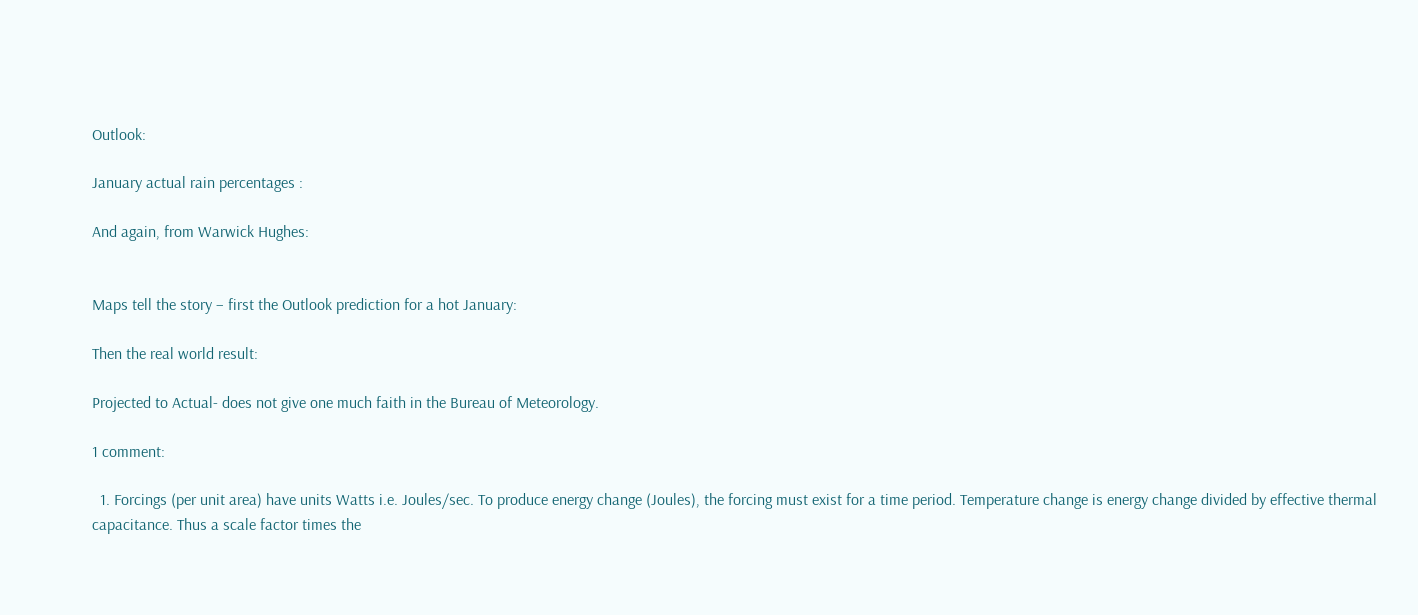Outlook:

January actual rain percentages :

And again, from Warwick Hughes:


Maps tell the story – first the Outlook prediction for a hot January:

Then the real world result:

Projected to Actual- does not give one much faith in the Bureau of Meteorology.

1 comment:

  1. Forcings (per unit area) have units Watts i.e. Joules/sec. To produce energy change (Joules), the forcing must exist for a time period. Temperature change is energy change divided by effective thermal capacitance. Thus a scale factor times the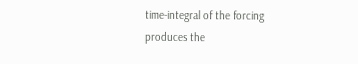time-integral of the forcing produces the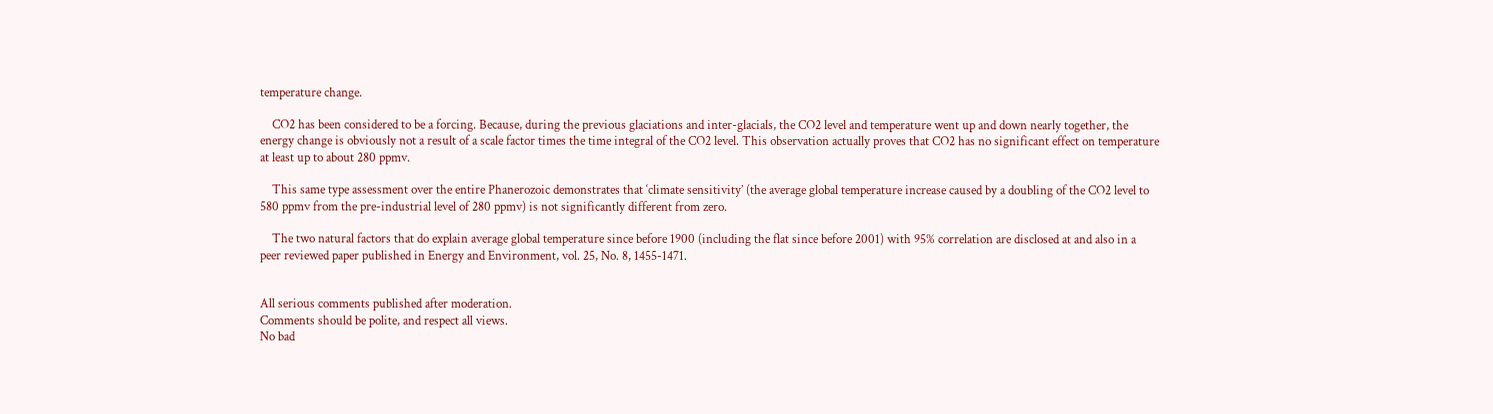temperature change.

    CO2 has been considered to be a forcing. Because, during the previous glaciations and inter-glacials, the CO2 level and temperature went up and down nearly together, the energy change is obviously not a result of a scale factor times the time integral of the CO2 level. This observation actually proves that CO2 has no significant effect on temperature at least up to about 280 ppmv.

    This same type assessment over the entire Phanerozoic demonstrates that ‘climate sensitivity’ (the average global temperature increase caused by a doubling of the CO2 level to 580 ppmv from the pre-industrial level of 280 ppmv) is not significantly different from zero.

    The two natural factors that do explain average global temperature since before 1900 (including the flat since before 2001) with 95% correlation are disclosed at and also in a peer reviewed paper published in Energy and Environment, vol. 25, No. 8, 1455-1471.


All serious comments published after moderation.
Comments should be polite, and respect all views.
No bad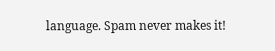language. Spam never makes it!